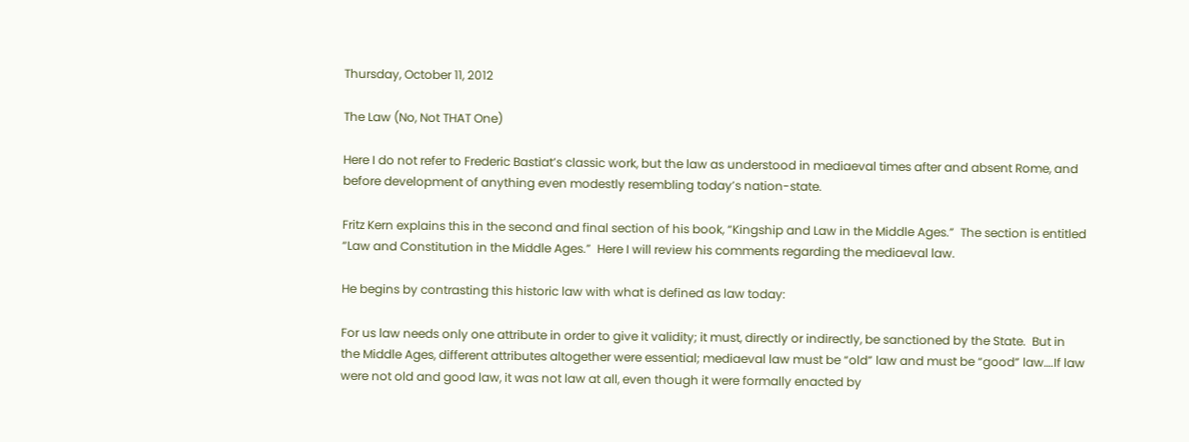Thursday, October 11, 2012

The Law (No, Not THAT One)

Here I do not refer to Frederic Bastiat’s classic work, but the law as understood in mediaeval times after and absent Rome, and before development of anything even modestly resembling today’s nation-state.

Fritz Kern explains this in the second and final section of his book, “Kingship and Law in the Middle Ages.”  The section is entitled “Law and Constitution in the Middle Ages.”  Here I will review his comments regarding the mediaeval law.

He begins by contrasting this historic law with what is defined as law today:

For us law needs only one attribute in order to give it validity; it must, directly or indirectly, be sanctioned by the State.  But in the Middle Ages, different attributes altogether were essential; mediaeval law must be “old” law and must be “good” law….If law were not old and good law, it was not law at all, even though it were formally enacted by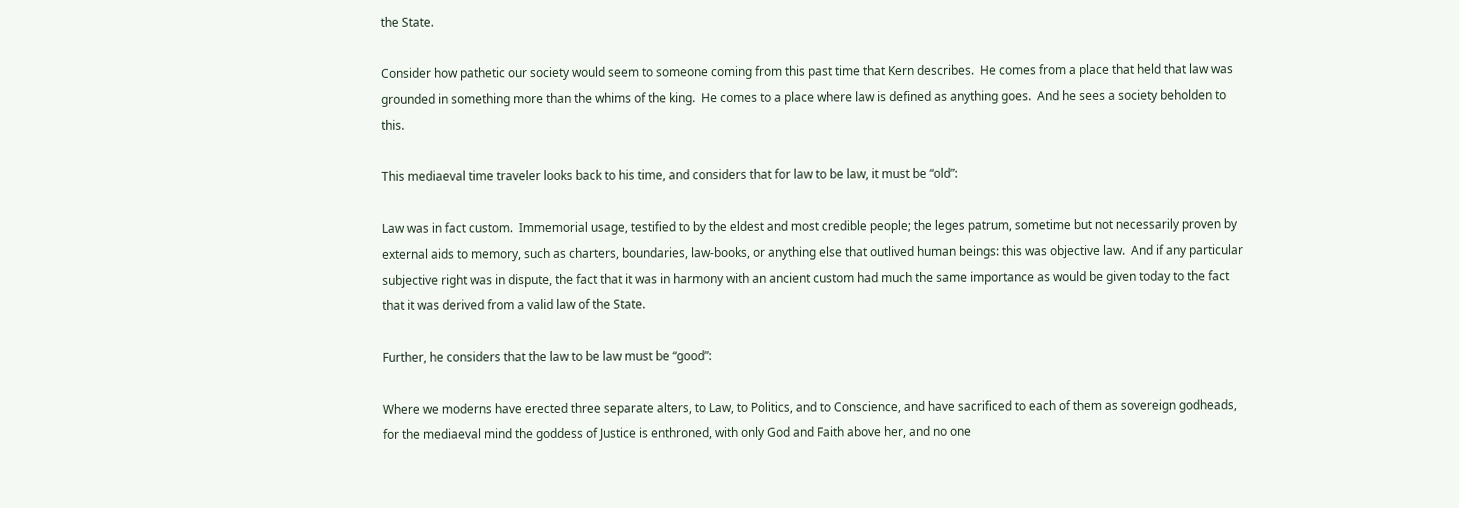the State.

Consider how pathetic our society would seem to someone coming from this past time that Kern describes.  He comes from a place that held that law was grounded in something more than the whims of the king.  He comes to a place where law is defined as anything goes.  And he sees a society beholden to this.

This mediaeval time traveler looks back to his time, and considers that for law to be law, it must be “old”:

Law was in fact custom.  Immemorial usage, testified to by the eldest and most credible people; the leges patrum, sometime but not necessarily proven by external aids to memory, such as charters, boundaries, law-books, or anything else that outlived human beings: this was objective law.  And if any particular subjective right was in dispute, the fact that it was in harmony with an ancient custom had much the same importance as would be given today to the fact that it was derived from a valid law of the State.

Further, he considers that the law to be law must be “good”:

Where we moderns have erected three separate alters, to Law, to Politics, and to Conscience, and have sacrificed to each of them as sovereign godheads, for the mediaeval mind the goddess of Justice is enthroned, with only God and Faith above her, and no one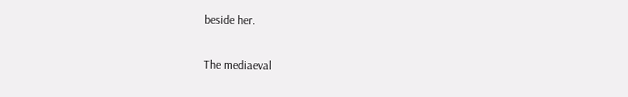beside her.

The mediaeval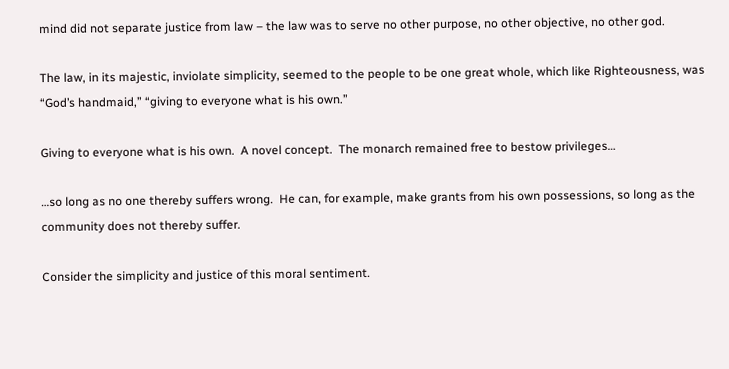mind did not separate justice from law – the law was to serve no other purpose, no other objective, no other god.

The law, in its majestic, inviolate simplicity, seemed to the people to be one great whole, which like Righteousness, was “God’s handmaid,” “giving to everyone what is his own.”

Giving to everyone what is his own.  A novel concept.  The monarch remained free to bestow privileges…

…so long as no one thereby suffers wrong.  He can, for example, make grants from his own possessions, so long as the community does not thereby suffer.

Consider the simplicity and justice of this moral sentiment.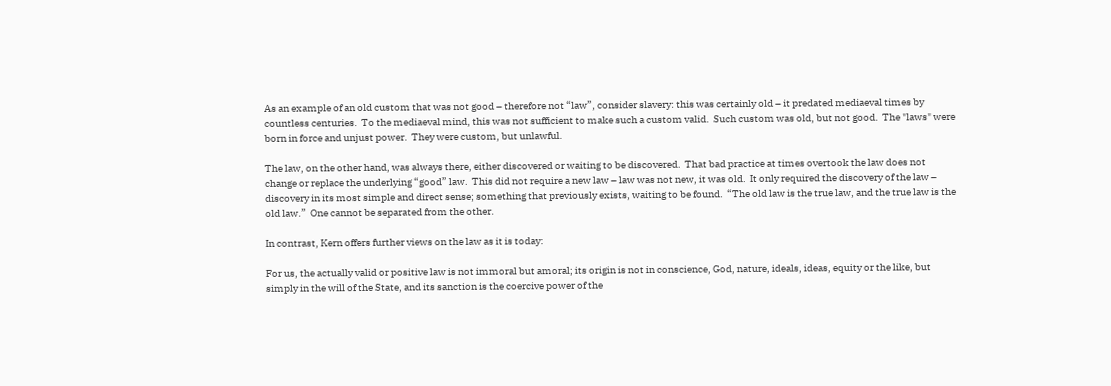As an example of an old custom that was not good – therefore not “law”, consider slavery: this was certainly old – it predated mediaeval times by countless centuries.  To the mediaeval mind, this was not sufficient to make such a custom valid.  Such custom was old, but not good.  The "laws" were born in force and unjust power.  They were custom, but unlawful.

The law, on the other hand, was always there, either discovered or waiting to be discovered.  That bad practice at times overtook the law does not change or replace the underlying “good” law.  This did not require a new law – law was not new, it was old.  It only required the discovery of the law – discovery in its most simple and direct sense; something that previously exists, waiting to be found.  “The old law is the true law, and the true law is the old law.”  One cannot be separated from the other.

In contrast, Kern offers further views on the law as it is today:

For us, the actually valid or positive law is not immoral but amoral; its origin is not in conscience, God, nature, ideals, ideas, equity or the like, but simply in the will of the State, and its sanction is the coercive power of the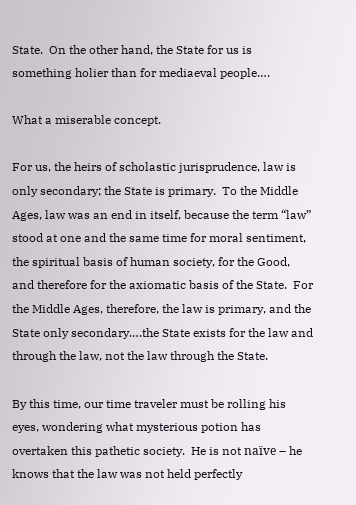State.  On the other hand, the State for us is something holier than for mediaeval people….

What a miserable concept.

For us, the heirs of scholastic jurisprudence, law is only secondary; the State is primary.  To the Middle Ages, law was an end in itself, because the term “law” stood at one and the same time for moral sentiment, the spiritual basis of human society, for the Good, and therefore for the axiomatic basis of the State.  For the Middle Ages, therefore, the law is primary, and the State only secondary….the State exists for the law and through the law, not the law through the State.

By this time, our time traveler must be rolling his eyes, wondering what mysterious potion has overtaken this pathetic society.  He is not naïve – he knows that the law was not held perfectly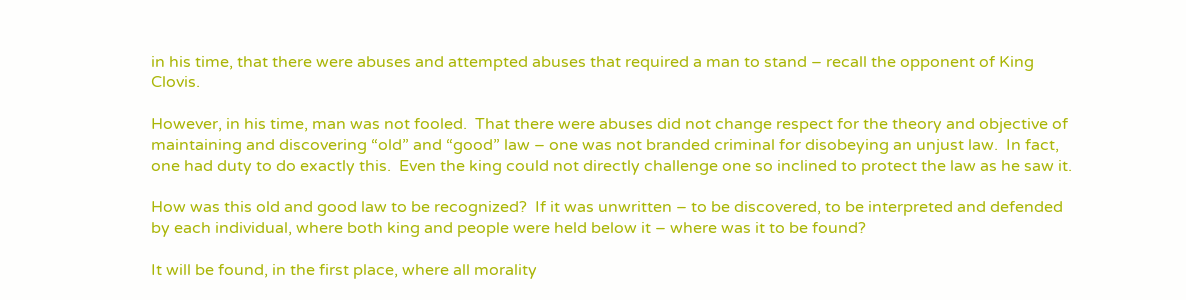in his time, that there were abuses and attempted abuses that required a man to stand – recall the opponent of King Clovis.

However, in his time, man was not fooled.  That there were abuses did not change respect for the theory and objective of maintaining and discovering “old” and “good” law – one was not branded criminal for disobeying an unjust law.  In fact, one had duty to do exactly this.  Even the king could not directly challenge one so inclined to protect the law as he saw it.

How was this old and good law to be recognized?  If it was unwritten – to be discovered, to be interpreted and defended by each individual, where both king and people were held below it – where was it to be found?

It will be found, in the first place, where all morality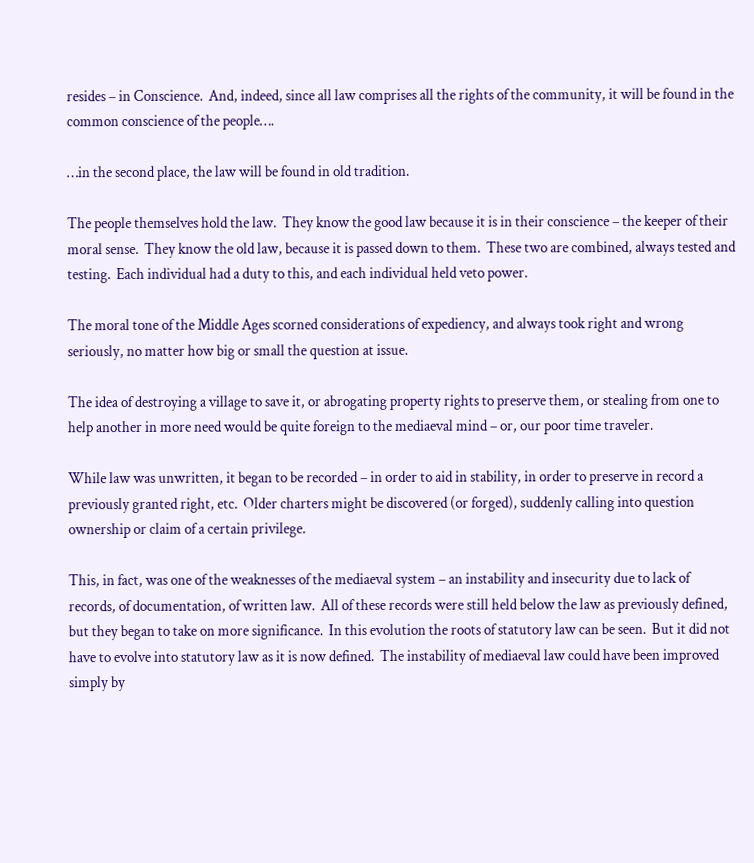resides – in Conscience.  And, indeed, since all law comprises all the rights of the community, it will be found in the common conscience of the people….

…in the second place, the law will be found in old tradition.

The people themselves hold the law.  They know the good law because it is in their conscience – the keeper of their moral sense.  They know the old law, because it is passed down to them.  These two are combined, always tested and testing.  Each individual had a duty to this, and each individual held veto power.

The moral tone of the Middle Ages scorned considerations of expediency, and always took right and wrong seriously, no matter how big or small the question at issue.

The idea of destroying a village to save it, or abrogating property rights to preserve them, or stealing from one to help another in more need would be quite foreign to the mediaeval mind – or, our poor time traveler.

While law was unwritten, it began to be recorded – in order to aid in stability, in order to preserve in record a previously granted right, etc.  Older charters might be discovered (or forged), suddenly calling into question ownership or claim of a certain privilege.

This, in fact, was one of the weaknesses of the mediaeval system – an instability and insecurity due to lack of records, of documentation, of written law.  All of these records were still held below the law as previously defined, but they began to take on more significance.  In this evolution the roots of statutory law can be seen.  But it did not have to evolve into statutory law as it is now defined.  The instability of mediaeval law could have been improved simply by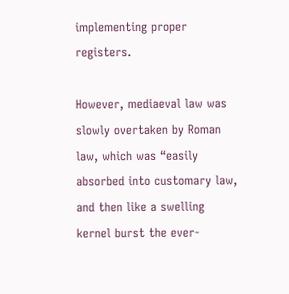implementing proper registers.

However, mediaeval law was slowly overtaken by Roman law, which was “easily absorbed into customary law, and then like a swelling kernel burst the ever-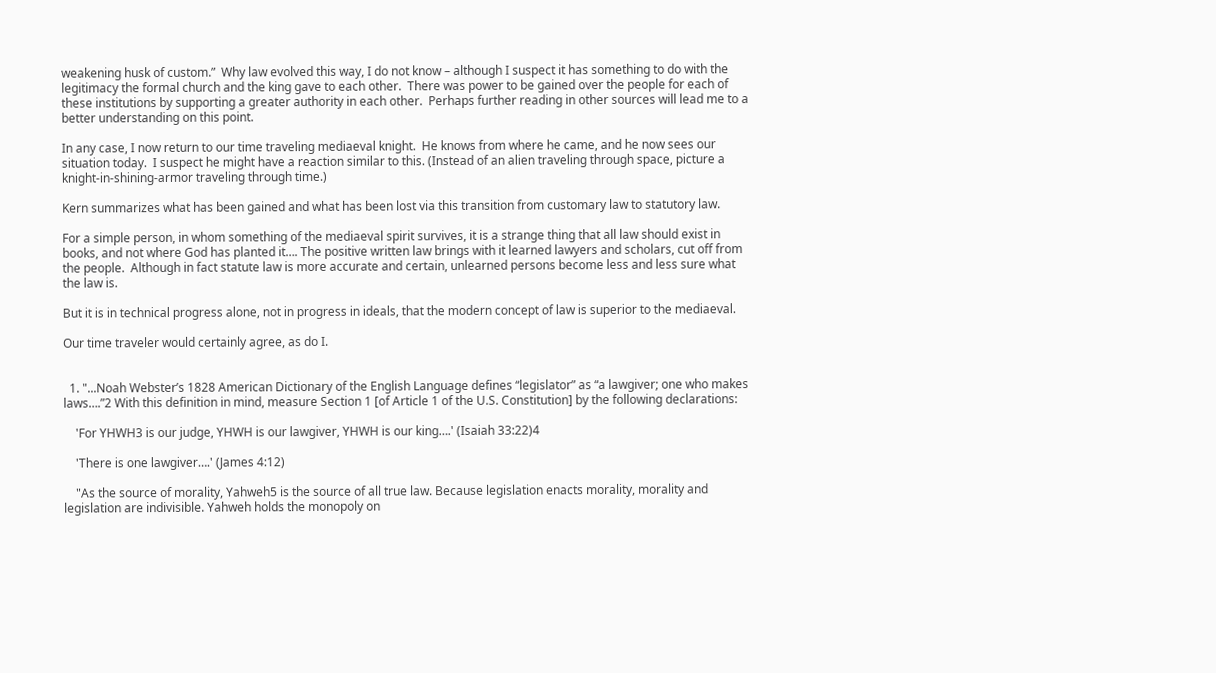weakening husk of custom.”  Why law evolved this way, I do not know – although I suspect it has something to do with the legitimacy the formal church and the king gave to each other.  There was power to be gained over the people for each of these institutions by supporting a greater authority in each other.  Perhaps further reading in other sources will lead me to a better understanding on this point.

In any case, I now return to our time traveling mediaeval knight.  He knows from where he came, and he now sees our situation today.  I suspect he might have a reaction similar to this. (Instead of an alien traveling through space, picture a knight-in-shining-armor traveling through time.)

Kern summarizes what has been gained and what has been lost via this transition from customary law to statutory law.

For a simple person, in whom something of the mediaeval spirit survives, it is a strange thing that all law should exist in books, and not where God has planted it…. The positive written law brings with it learned lawyers and scholars, cut off from the people.  Although in fact statute law is more accurate and certain, unlearned persons become less and less sure what the law is.

But it is in technical progress alone, not in progress in ideals, that the modern concept of law is superior to the mediaeval.

Our time traveler would certainly agree, as do I.


  1. "...Noah Webster’s 1828 American Dictionary of the English Language defines “legislator” as “a lawgiver; one who makes laws….”2 With this definition in mind, measure Section 1 [of Article 1 of the U.S. Constitution] by the following declarations:

    'For YHWH3 is our judge, YHWH is our lawgiver, YHWH is our king….' (Isaiah 33:22)4

    'There is one lawgiver….' (James 4:12)

    "As the source of morality, Yahweh5 is the source of all true law. Because legislation enacts morality, morality and legislation are indivisible. Yahweh holds the monopoly on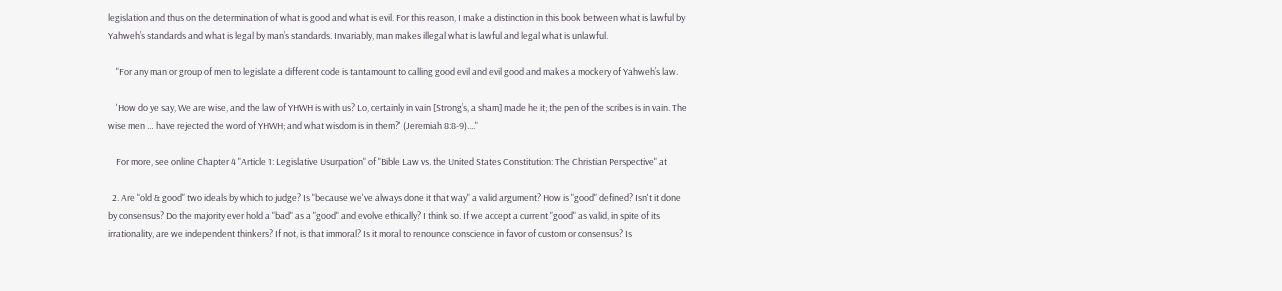legislation and thus on the determination of what is good and what is evil. For this reason, I make a distinction in this book between what is lawful by Yahweh’s standards and what is legal by man’s standards. Invariably, man makes illegal what is lawful and legal what is unlawful.

    "For any man or group of men to legislate a different code is tantamount to calling good evil and evil good and makes a mockery of Yahweh’s law.

    'How do ye say, We are wise, and the law of YHWH is with us? Lo, certainly in vain [Strong’s, a sham] made he it; the pen of the scribes is in vain. The wise men … have rejected the word of YHWH; and what wisdom is in them?' (Jeremiah 8:8-9)...."

    For more, see online Chapter 4 "Article 1: Legislative Usurpation" of "Bible Law vs. the United States Constitution: The Christian Perspective" at

  2. Are "old & good" two ideals by which to judge? Is "because we've always done it that way" a valid argument? How is "good" defined? Isn't it done by consensus? Do the majority ever hold a "bad" as a "good" and evolve ethically? I think so. If we accept a current "good" as valid, in spite of its irrationality, are we independent thinkers? If not, is that immoral? Is it moral to renounce conscience in favor of custom or consensus? Is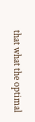that what the optimal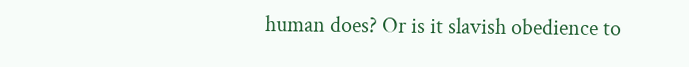human does? Or is it slavish obedience to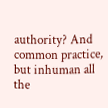authority? And common practice, but inhuman all the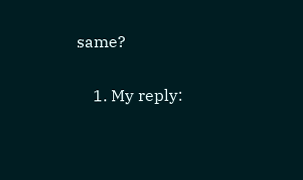same?

    1. My reply: